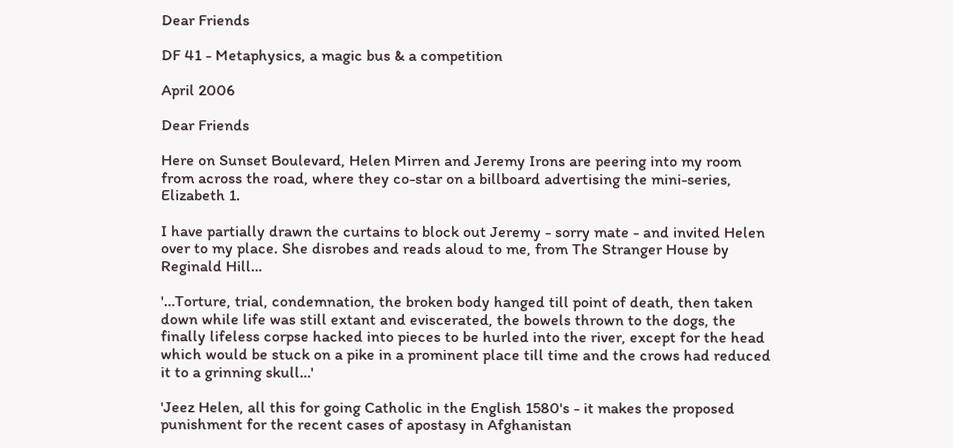Dear Friends

DF 41 - Metaphysics, a magic bus & a competition

April 2006

Dear Friends

Here on Sunset Boulevard, Helen Mirren and Jeremy Irons are peering into my room from across the road, where they co-star on a billboard advertising the mini-series, Elizabeth 1.

I have partially drawn the curtains to block out Jeremy - sorry mate - and invited Helen over to my place. She disrobes and reads aloud to me, from The Stranger House by Reginald Hill…

'…Torture, trial, condemnation, the broken body hanged till point of death, then taken down while life was still extant and eviscerated, the bowels thrown to the dogs, the finally lifeless corpse hacked into pieces to be hurled into the river, except for the head which would be stuck on a pike in a prominent place till time and the crows had reduced it to a grinning skull…'

'Jeez Helen, all this for going Catholic in the English 1580's - it makes the proposed punishment for the recent cases of apostasy in Afghanistan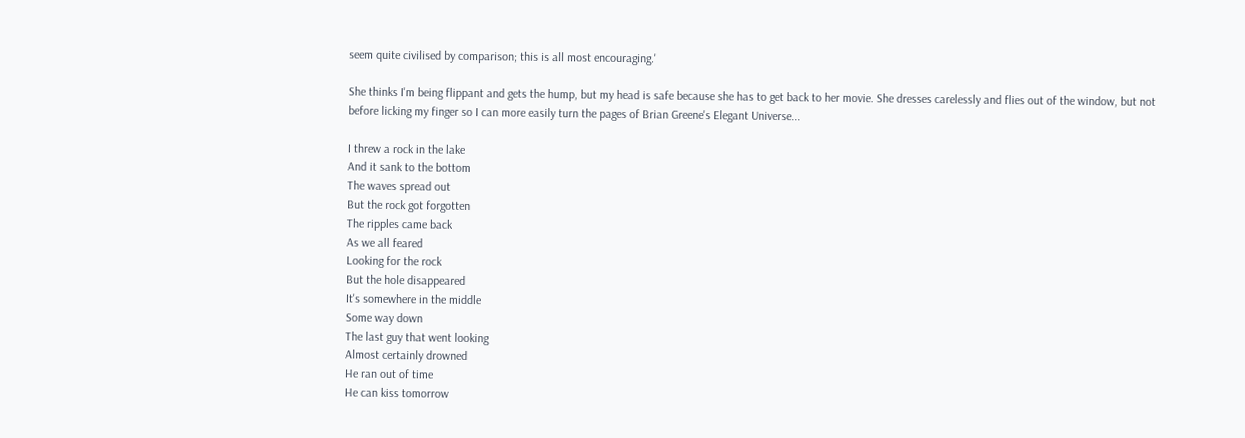seem quite civilised by comparison; this is all most encouraging.'

She thinks I'm being flippant and gets the hump, but my head is safe because she has to get back to her movie. She dresses carelessly and flies out of the window, but not before licking my finger so I can more easily turn the pages of Brian Greene's Elegant Universe...

I threw a rock in the lake
And it sank to the bottom
The waves spread out
But the rock got forgotten
The ripples came back
As we all feared
Looking for the rock
But the hole disappeared
It's somewhere in the middle
Some way down
The last guy that went looking
Almost certainly drowned
He ran out of time
He can kiss tomorrow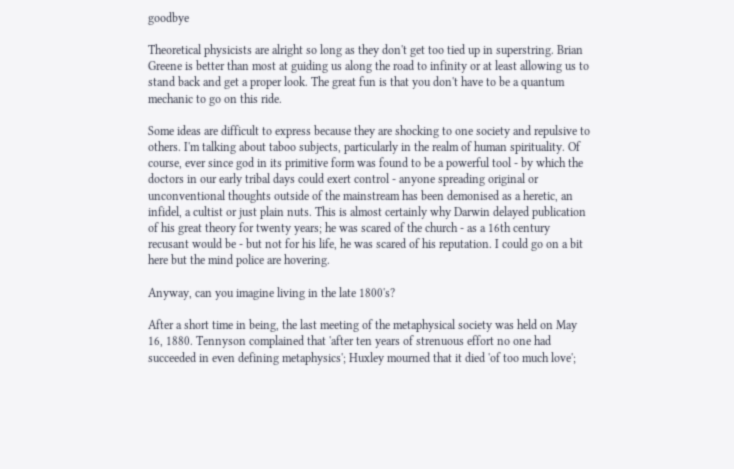goodbye

Theoretical physicists are alright so long as they don't get too tied up in superstring. Brian Greene is better than most at guiding us along the road to infinity or at least allowing us to stand back and get a proper look. The great fun is that you don't have to be a quantum mechanic to go on this ride.

Some ideas are difficult to express because they are shocking to one society and repulsive to others. I'm talking about taboo subjects, particularly in the realm of human spirituality. Of course, ever since god in its primitive form was found to be a powerful tool - by which the doctors in our early tribal days could exert control - anyone spreading original or unconventional thoughts outside of the mainstream has been demonised as a heretic, an infidel, a cultist or just plain nuts. This is almost certainly why Darwin delayed publication of his great theory for twenty years; he was scared of the church - as a 16th century recusant would be - but not for his life, he was scared of his reputation. I could go on a bit here but the mind police are hovering.

Anyway, can you imagine living in the late 1800's?

After a short time in being, the last meeting of the metaphysical society was held on May 16, 1880. Tennyson complained that 'after ten years of strenuous effort no one had succeeded in even defining metaphysics'; Huxley mourned that it died 'of too much love';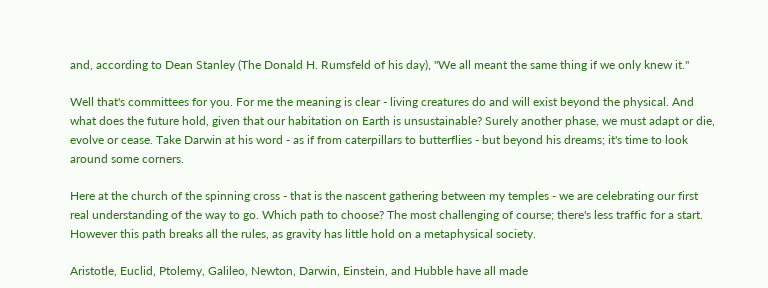and, according to Dean Stanley (The Donald H. Rumsfeld of his day), "We all meant the same thing if we only knew it."

Well that's committees for you. For me the meaning is clear - living creatures do and will exist beyond the physical. And what does the future hold, given that our habitation on Earth is unsustainable? Surely another phase, we must adapt or die, evolve or cease. Take Darwin at his word - as if from caterpillars to butterflies - but beyond his dreams; it's time to look around some corners.

Here at the church of the spinning cross - that is the nascent gathering between my temples - we are celebrating our first real understanding of the way to go. Which path to choose? The most challenging of course; there's less traffic for a start. However this path breaks all the rules, as gravity has little hold on a metaphysical society.

Aristotle, Euclid, Ptolemy, Galileo, Newton, Darwin, Einstein, and Hubble have all made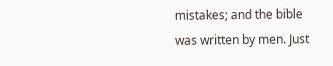mistakes; and the bible was written by men. Just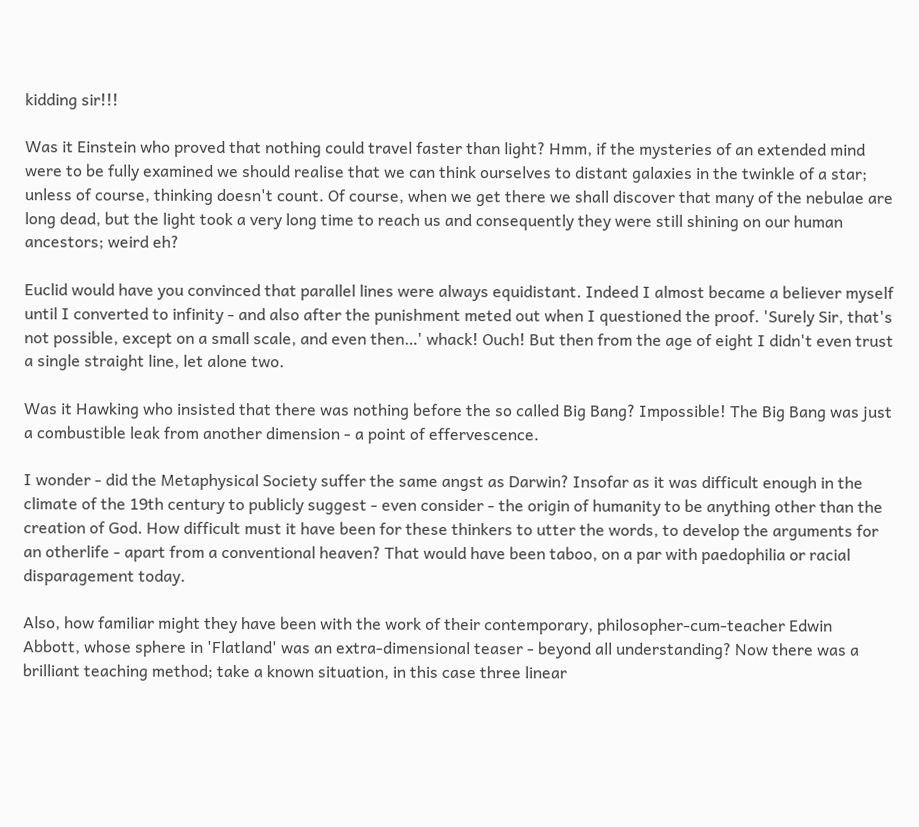kidding sir!!!

Was it Einstein who proved that nothing could travel faster than light? Hmm, if the mysteries of an extended mind were to be fully examined we should realise that we can think ourselves to distant galaxies in the twinkle of a star; unless of course, thinking doesn't count. Of course, when we get there we shall discover that many of the nebulae are long dead, but the light took a very long time to reach us and consequently they were still shining on our human ancestors; weird eh?

Euclid would have you convinced that parallel lines were always equidistant. Indeed I almost became a believer myself until I converted to infinity - and also after the punishment meted out when I questioned the proof. 'Surely Sir, that's not possible, except on a small scale, and even then…' whack! Ouch! But then from the age of eight I didn't even trust a single straight line, let alone two.

Was it Hawking who insisted that there was nothing before the so called Big Bang? Impossible! The Big Bang was just a combustible leak from another dimension - a point of effervescence.

I wonder - did the Metaphysical Society suffer the same angst as Darwin? Insofar as it was difficult enough in the climate of the 19th century to publicly suggest - even consider - the origin of humanity to be anything other than the creation of God. How difficult must it have been for these thinkers to utter the words, to develop the arguments for an otherlife - apart from a conventional heaven? That would have been taboo, on a par with paedophilia or racial disparagement today.

Also, how familiar might they have been with the work of their contemporary, philosopher-cum-teacher Edwin Abbott, whose sphere in 'Flatland' was an extra-dimensional teaser - beyond all understanding? Now there was a brilliant teaching method; take a known situation, in this case three linear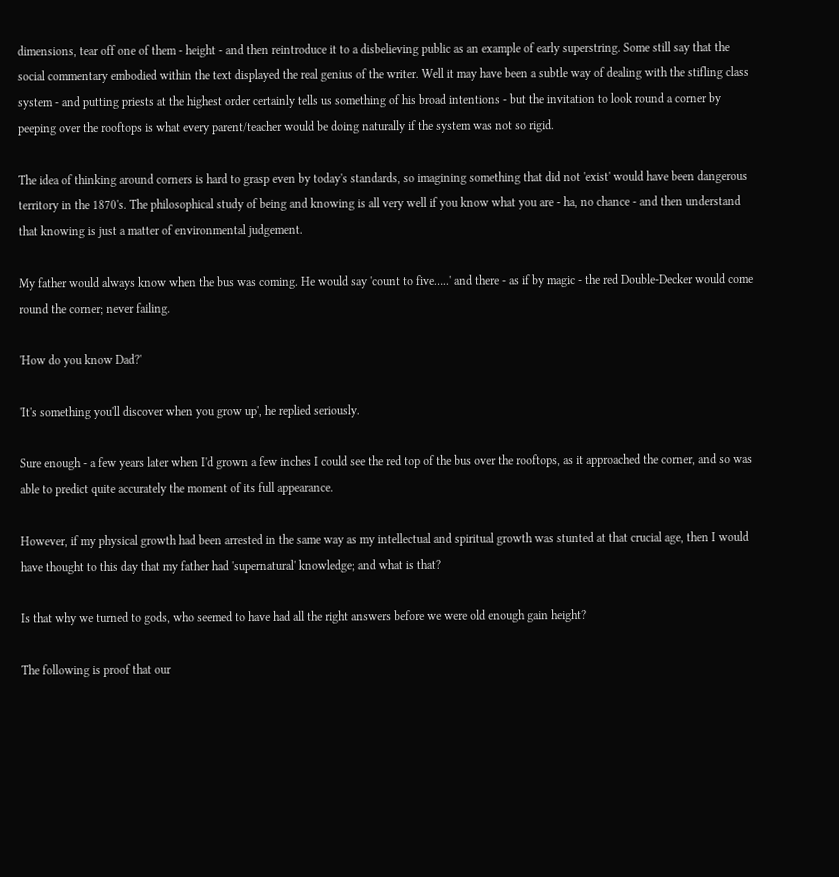dimensions, tear off one of them - height - and then reintroduce it to a disbelieving public as an example of early superstring. Some still say that the social commentary embodied within the text displayed the real genius of the writer. Well it may have been a subtle way of dealing with the stifling class system - and putting priests at the highest order certainly tells us something of his broad intentions - but the invitation to look round a corner by peeping over the rooftops is what every parent/teacher would be doing naturally if the system was not so rigid.

The idea of thinking around corners is hard to grasp even by today's standards, so imagining something that did not 'exist' would have been dangerous territory in the 1870's. The philosophical study of being and knowing is all very well if you know what you are - ha, no chance - and then understand that knowing is just a matter of environmental judgement.

My father would always know when the bus was coming. He would say 'count to five…..' and there - as if by magic - the red Double-Decker would come round the corner; never failing.

'How do you know Dad?'

'It's something you'll discover when you grow up', he replied seriously.

Sure enough - a few years later when I'd grown a few inches I could see the red top of the bus over the rooftops, as it approached the corner, and so was able to predict quite accurately the moment of its full appearance.

However, if my physical growth had been arrested in the same way as my intellectual and spiritual growth was stunted at that crucial age, then I would have thought to this day that my father had 'supernatural' knowledge; and what is that?

Is that why we turned to gods, who seemed to have had all the right answers before we were old enough gain height?

The following is proof that our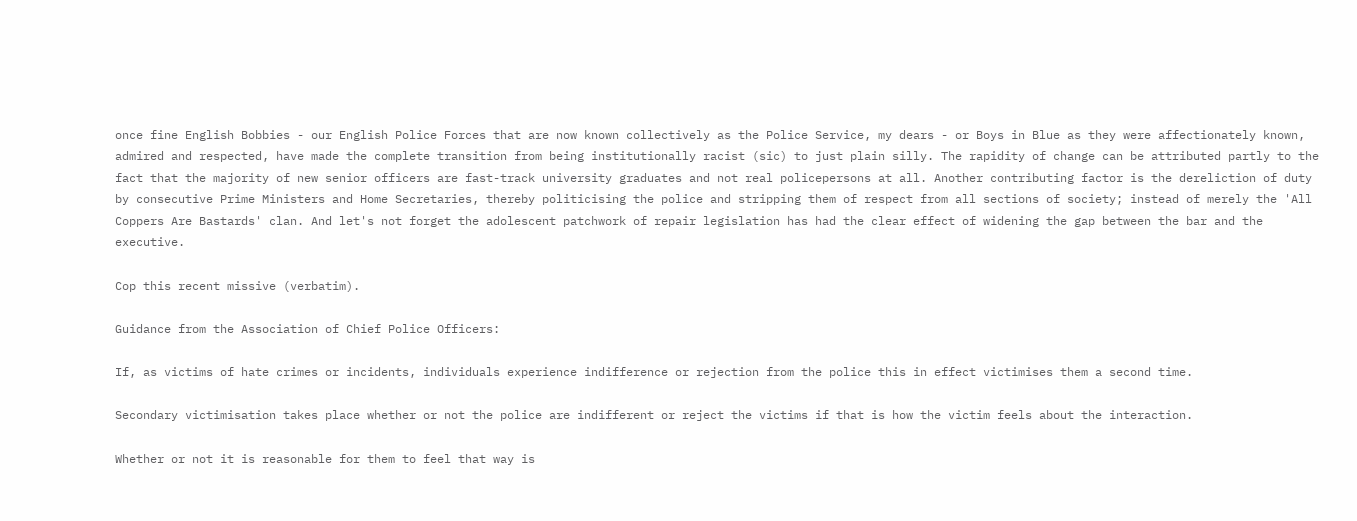once fine English Bobbies - our English Police Forces that are now known collectively as the Police Service, my dears - or Boys in Blue as they were affectionately known, admired and respected, have made the complete transition from being institutionally racist (sic) to just plain silly. The rapidity of change can be attributed partly to the fact that the majority of new senior officers are fast-track university graduates and not real policepersons at all. Another contributing factor is the dereliction of duty by consecutive Prime Ministers and Home Secretaries, thereby politicising the police and stripping them of respect from all sections of society; instead of merely the 'All Coppers Are Bastards' clan. And let's not forget the adolescent patchwork of repair legislation has had the clear effect of widening the gap between the bar and the executive.

Cop this recent missive (verbatim).

Guidance from the Association of Chief Police Officers:

If, as victims of hate crimes or incidents, individuals experience indifference or rejection from the police this in effect victimises them a second time.

Secondary victimisation takes place whether or not the police are indifferent or reject the victims if that is how the victim feels about the interaction.

Whether or not it is reasonable for them to feel that way is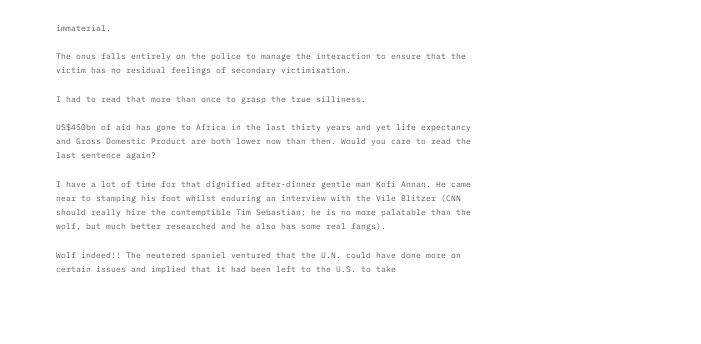immaterial.

The onus falls entirely on the police to manage the interaction to ensure that the victim has no residual feelings of secondary victimisation.

I had to read that more than once to grasp the true silliness.

US$450bn of aid has gone to Africa in the last thirty years and yet life expectancy and Gross Domestic Product are both lower now than then. Would you care to read the last sentence again?

I have a lot of time for that dignified after-dinner gentle man Kofi Annan. He came near to stamping his foot whilst enduring an interview with the Vile Blitzer (CNN should really hire the contemptible Tim Sebastian; he is no more palatable than the wolf, but much better researched and he also has some real fangs).

Wolf indeed!! The neutered spaniel ventured that the U.N. could have done more on certain issues and implied that it had been left to the U.S. to take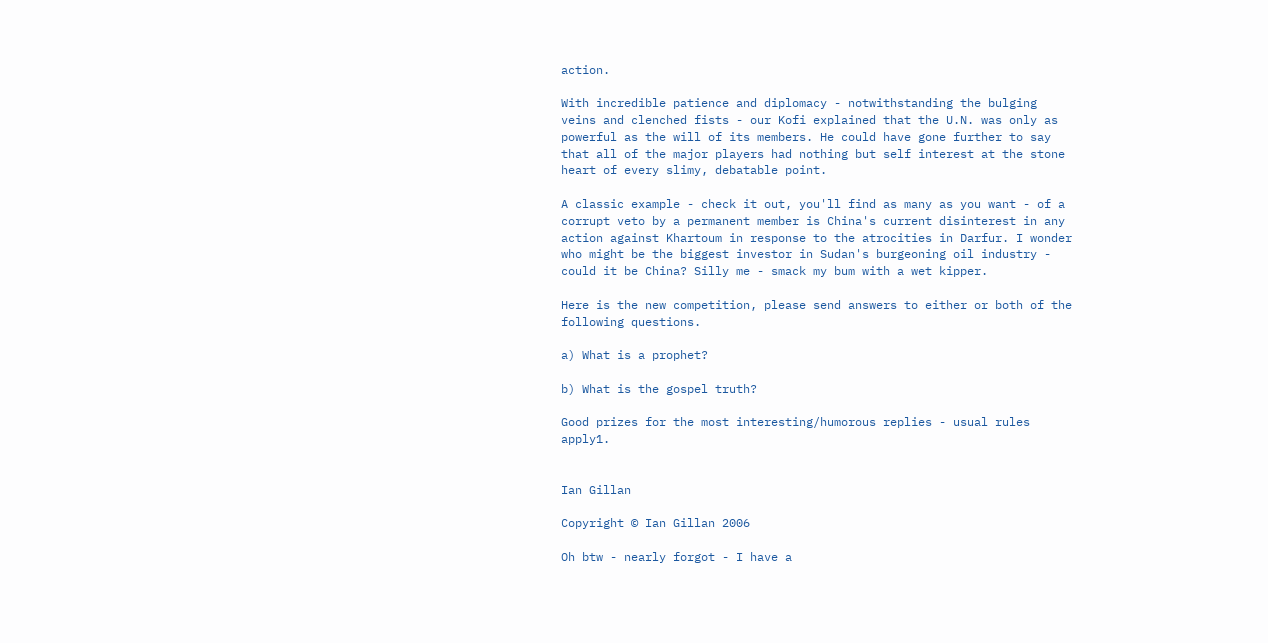action.

With incredible patience and diplomacy - notwithstanding the bulging veins and clenched fists - our Kofi explained that the U.N. was only as powerful as the will of its members. He could have gone further to say that all of the major players had nothing but self interest at the stone heart of every slimy, debatable point.

A classic example - check it out, you'll find as many as you want - of a corrupt veto by a permanent member is China's current disinterest in any action against Khartoum in response to the atrocities in Darfur. I wonder who might be the biggest investor in Sudan's burgeoning oil industry - could it be China? Silly me - smack my bum with a wet kipper.

Here is the new competition, please send answers to either or both of the following questions.

a) What is a prophet?

b) What is the gospel truth?

Good prizes for the most interesting/humorous replies - usual rules apply1.


Ian Gillan

Copyright © Ian Gillan 2006

Oh btw - nearly forgot - I have a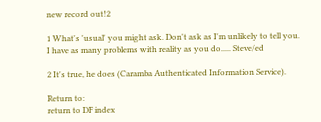new record out!2

1 What's 'usual' you might ask. Don't ask as I'm unlikely to tell you. I have as many problems with reality as you do..... Steve/ed

2 It's true, he does (Caramba Authenticated Information Service).

Return to:
return to DF index